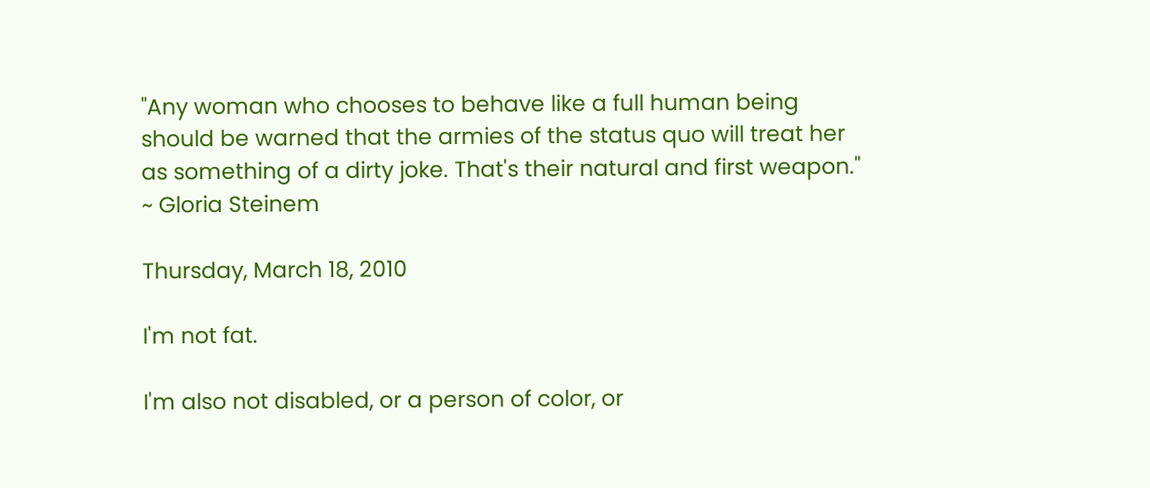"Any woman who chooses to behave like a full human being should be warned that the armies of the status quo will treat her as something of a dirty joke. That's their natural and first weapon." ~ Gloria Steinem

Thursday, March 18, 2010

I'm not fat.

I'm also not disabled, or a person of color, or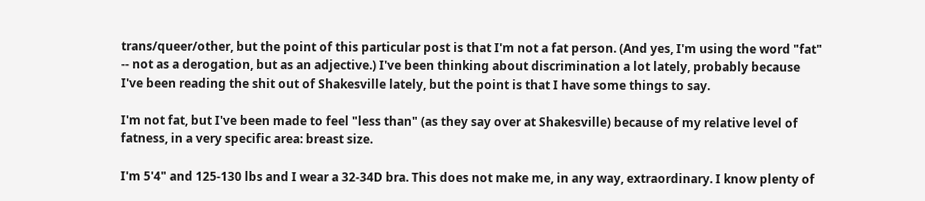trans/queer/other, but the point of this particular post is that I'm not a fat person. (And yes, I'm using the word "fat" -- not as a derogation, but as an adjective.) I've been thinking about discrimination a lot lately, probably because I've been reading the shit out of Shakesville lately, but the point is that I have some things to say.

I'm not fat, but I've been made to feel "less than" (as they say over at Shakesville) because of my relative level of fatness, in a very specific area: breast size.

I'm 5'4" and 125-130 lbs and I wear a 32-34D bra. This does not make me, in any way, extraordinary. I know plenty of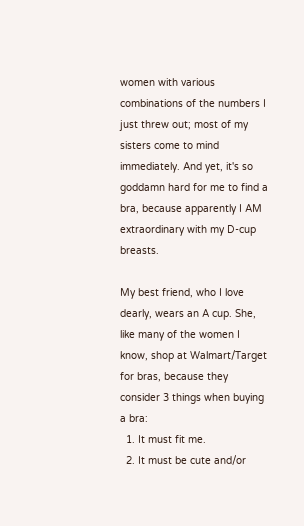women with various combinations of the numbers I just threw out; most of my sisters come to mind immediately. And yet, it's so goddamn hard for me to find a bra, because apparently I AM extraordinary with my D-cup breasts.

My best friend, who I love dearly, wears an A cup. She, like many of the women I know, shop at Walmart/Target for bras, because they consider 3 things when buying a bra:
  1. It must fit me.
  2. It must be cute and/or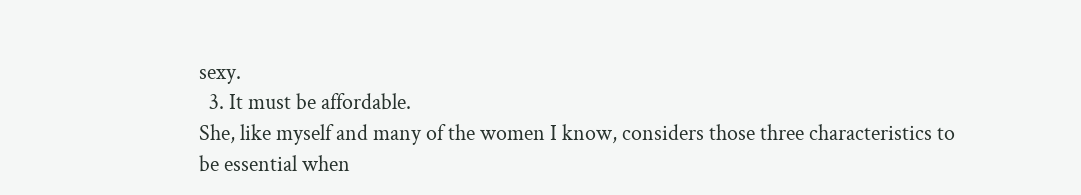sexy.
  3. It must be affordable.
She, like myself and many of the women I know, considers those three characteristics to be essential when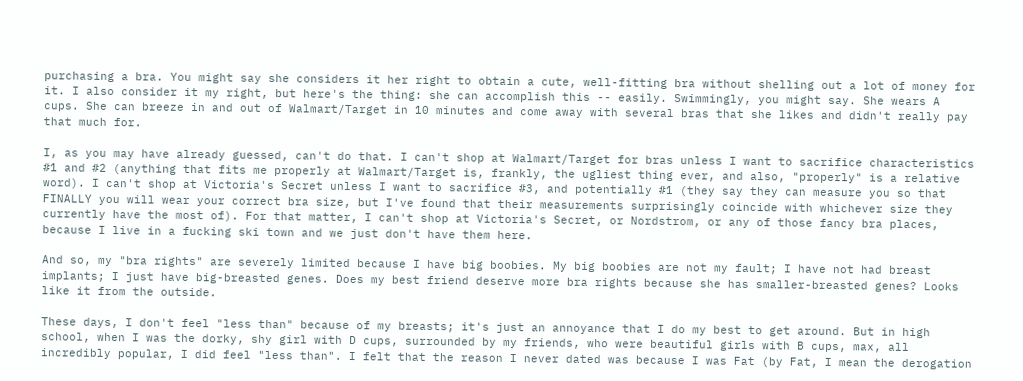purchasing a bra. You might say she considers it her right to obtain a cute, well-fitting bra without shelling out a lot of money for it. I also consider it my right, but here's the thing: she can accomplish this -- easily. Swimmingly, you might say. She wears A cups. She can breeze in and out of Walmart/Target in 10 minutes and come away with several bras that she likes and didn't really pay that much for.

I, as you may have already guessed, can't do that. I can't shop at Walmart/Target for bras unless I want to sacrifice characteristics #1 and #2 (anything that fits me properly at Walmart/Target is, frankly, the ugliest thing ever, and also, "properly" is a relative word). I can't shop at Victoria's Secret unless I want to sacrifice #3, and potentially #1 (they say they can measure you so that FINALLY you will wear your correct bra size, but I've found that their measurements surprisingly coincide with whichever size they currently have the most of). For that matter, I can't shop at Victoria's Secret, or Nordstrom, or any of those fancy bra places, because I live in a fucking ski town and we just don't have them here.

And so, my "bra rights" are severely limited because I have big boobies. My big boobies are not my fault; I have not had breast implants; I just have big-breasted genes. Does my best friend deserve more bra rights because she has smaller-breasted genes? Looks like it from the outside.

These days, I don't feel "less than" because of my breasts; it's just an annoyance that I do my best to get around. But in high school, when I was the dorky, shy girl with D cups, surrounded by my friends, who were beautiful girls with B cups, max, all incredibly popular, I did feel "less than". I felt that the reason I never dated was because I was Fat (by Fat, I mean the derogation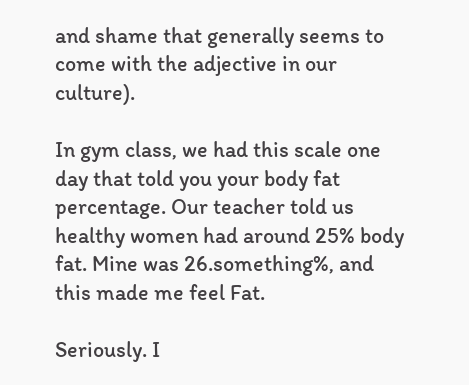and shame that generally seems to come with the adjective in our culture).

In gym class, we had this scale one day that told you your body fat percentage. Our teacher told us healthy women had around 25% body fat. Mine was 26.something%, and this made me feel Fat.

Seriously. I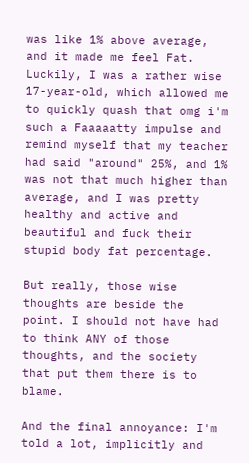was like 1% above average, and it made me feel Fat. Luckily, I was a rather wise 17-year-old, which allowed me to quickly quash that omg i'm such a Faaaaatty impulse and remind myself that my teacher had said "around" 25%, and 1% was not that much higher than average, and I was pretty healthy and active and beautiful and fuck their stupid body fat percentage.

But really, those wise thoughts are beside the point. I should not have had to think ANY of those thoughts, and the society that put them there is to blame.

And the final annoyance: I'm told a lot, implicitly and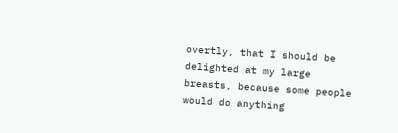overtly, that I should be delighted at my large breasts, because some people would do anything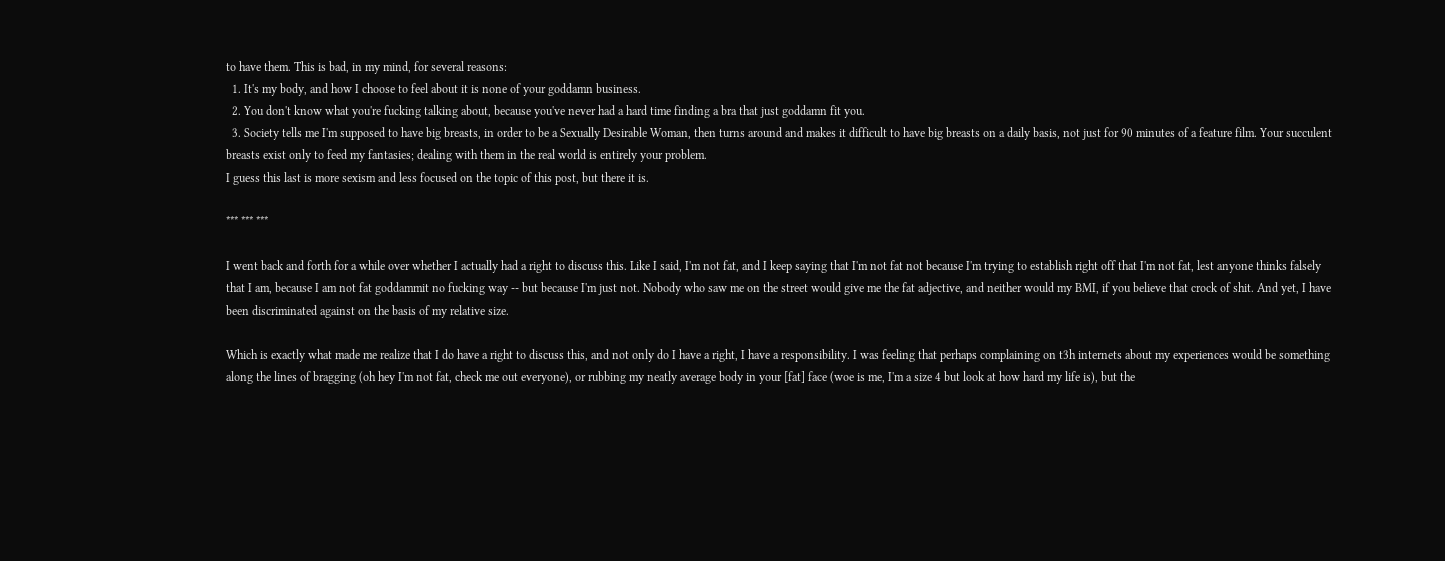to have them. This is bad, in my mind, for several reasons:
  1. It's my body, and how I choose to feel about it is none of your goddamn business.
  2. You don't know what you're fucking talking about, because you've never had a hard time finding a bra that just goddamn fit you.
  3. Society tells me I'm supposed to have big breasts, in order to be a Sexually Desirable Woman, then turns around and makes it difficult to have big breasts on a daily basis, not just for 90 minutes of a feature film. Your succulent breasts exist only to feed my fantasies; dealing with them in the real world is entirely your problem.
I guess this last is more sexism and less focused on the topic of this post, but there it is.

*** *** ***

I went back and forth for a while over whether I actually had a right to discuss this. Like I said, I'm not fat, and I keep saying that I'm not fat not because I'm trying to establish right off that I'm not fat, lest anyone thinks falsely that I am, because I am not fat goddammit no fucking way -- but because I'm just not. Nobody who saw me on the street would give me the fat adjective, and neither would my BMI, if you believe that crock of shit. And yet, I have been discriminated against on the basis of my relative size.

Which is exactly what made me realize that I do have a right to discuss this, and not only do I have a right, I have a responsibility. I was feeling that perhaps complaining on t3h internets about my experiences would be something along the lines of bragging (oh hey I'm not fat, check me out everyone), or rubbing my neatly average body in your [fat] face (woe is me, I'm a size 4 but look at how hard my life is), but the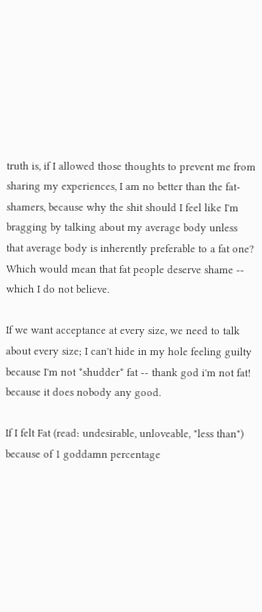truth is, if I allowed those thoughts to prevent me from sharing my experiences, I am no better than the fat-shamers, because why the shit should I feel like I'm bragging by talking about my average body unless that average body is inherently preferable to a fat one? Which would mean that fat people deserve shame -- which I do not believe.

If we want acceptance at every size, we need to talk about every size; I can't hide in my hole feeling guilty because I'm not *shudder* fat -- thank god i'm not fat! because it does nobody any good.

If I felt Fat (read: undesirable, unloveable, "less than") because of 1 goddamn percentage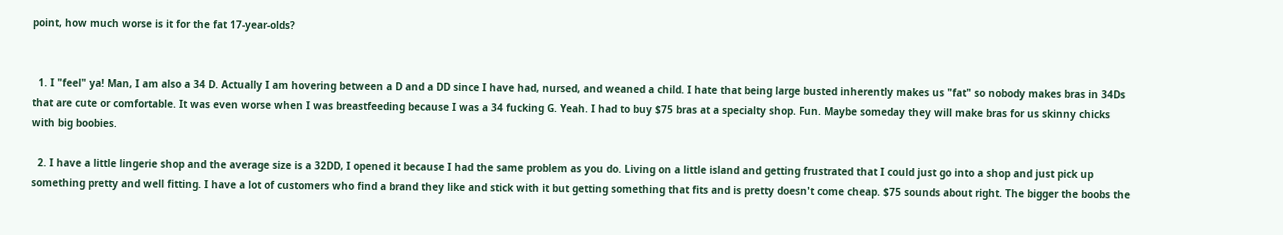point, how much worse is it for the fat 17-year-olds?


  1. I "feel" ya! Man, I am also a 34 D. Actually I am hovering between a D and a DD since I have had, nursed, and weaned a child. I hate that being large busted inherently makes us "fat" so nobody makes bras in 34Ds that are cute or comfortable. It was even worse when I was breastfeeding because I was a 34 fucking G. Yeah. I had to buy $75 bras at a specialty shop. Fun. Maybe someday they will make bras for us skinny chicks with big boobies.

  2. I have a little lingerie shop and the average size is a 32DD, I opened it because I had the same problem as you do. Living on a little island and getting frustrated that I could just go into a shop and just pick up something pretty and well fitting. I have a lot of customers who find a brand they like and stick with it but getting something that fits and is pretty doesn't come cheap. $75 sounds about right. The bigger the boobs the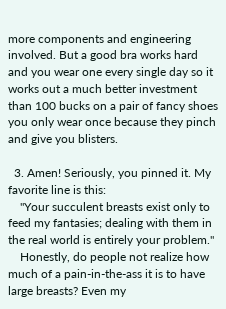more components and engineering involved. But a good bra works hard and you wear one every single day so it works out a much better investment than 100 bucks on a pair of fancy shoes you only wear once because they pinch and give you blisters.

  3. Amen! Seriously, you pinned it. My favorite line is this:
    "Your succulent breasts exist only to feed my fantasies; dealing with them in the real world is entirely your problem."
    Honestly, do people not realize how much of a pain-in-the-ass it is to have large breasts? Even my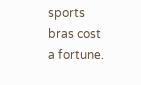sports bras cost a fortune.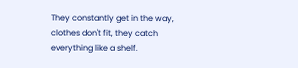They constantly get in the way, clothes don't fit, they catch everything like a shelf.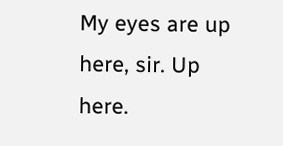My eyes are up here, sir. Up here.